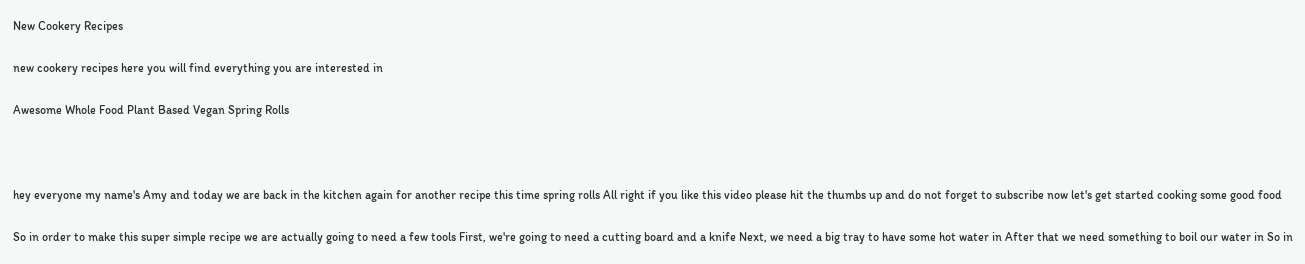New Cookery Recipes

new cookery recipes here you will find everything you are interested in

Awesome Whole Food Plant Based Vegan Spring Rolls



hey everyone my name's Amy and today we are back in the kitchen again for another recipe this time spring rolls All right if you like this video please hit the thumbs up and do not forget to subscribe now let's get started cooking some good food

So in order to make this super simple recipe we are actually going to need a few tools First, we're going to need a cutting board and a knife Next, we need a big tray to have some hot water in After that we need something to boil our water in So in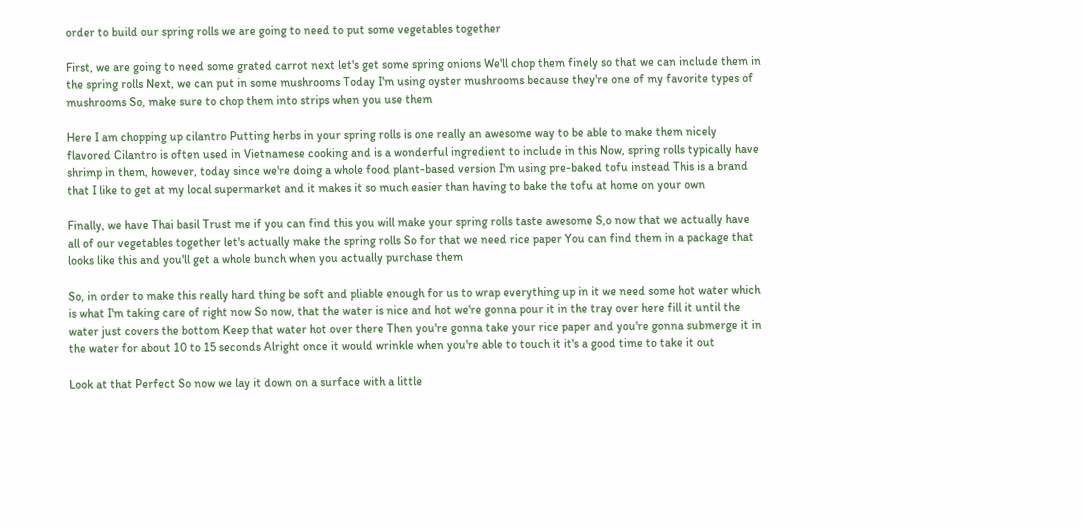order to build our spring rolls we are going to need to put some vegetables together

First, we are going to need some grated carrot next let's get some spring onions We'll chop them finely so that we can include them in the spring rolls Next, we can put in some mushrooms Today I'm using oyster mushrooms because they're one of my favorite types of mushrooms So, make sure to chop them into strips when you use them

Here I am chopping up cilantro Putting herbs in your spring rolls is one really an awesome way to be able to make them nicely flavored Cilantro is often used in Vietnamese cooking and is a wonderful ingredient to include in this Now, spring rolls typically have shrimp in them, however, today since we're doing a whole food plant-based version I'm using pre-baked tofu instead This is a brand that I like to get at my local supermarket and it makes it so much easier than having to bake the tofu at home on your own

Finally, we have Thai basil Trust me if you can find this you will make your spring rolls taste awesome S,o now that we actually have all of our vegetables together let's actually make the spring rolls So for that we need rice paper You can find them in a package that looks like this and you'll get a whole bunch when you actually purchase them

So, in order to make this really hard thing be soft and pliable enough for us to wrap everything up in it we need some hot water which is what I'm taking care of right now So now, that the water is nice and hot we're gonna pour it in the tray over here fill it until the water just covers the bottom Keep that water hot over there Then you're gonna take your rice paper and you're gonna submerge it in the water for about 10 to 15 seconds Alright once it would wrinkle when you're able to touch it it's a good time to take it out

Look at that Perfect So now we lay it down on a surface with a little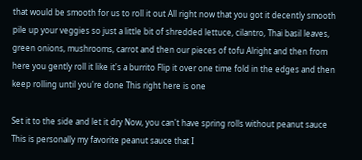that would be smooth for us to roll it out All right now that you got it decently smooth pile up your veggies so just a little bit of shredded lettuce, cilantro, Thai basil leaves, green onions, mushrooms, carrot and then our pieces of tofu Alright and then from here you gently roll it like it's a burrito Flip it over one time fold in the edges and then keep rolling until you're done This right here is one

Set it to the side and let it dry Now, you can't have spring rolls without peanut sauce This is personally my favorite peanut sauce that I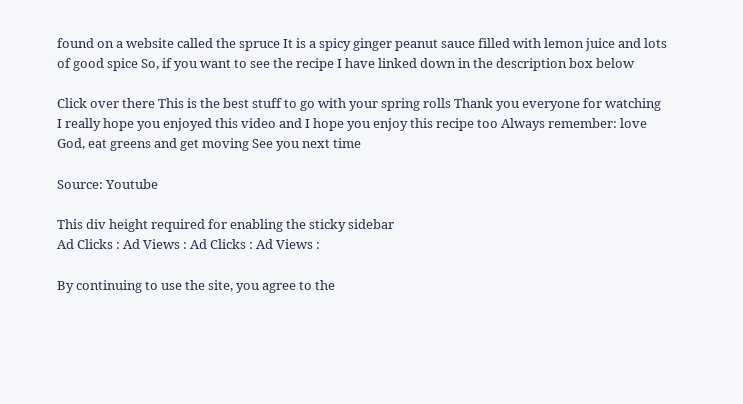found on a website called the spruce It is a spicy ginger peanut sauce filled with lemon juice and lots of good spice So, if you want to see the recipe I have linked down in the description box below

Click over there This is the best stuff to go with your spring rolls Thank you everyone for watching I really hope you enjoyed this video and I hope you enjoy this recipe too Always remember: love God, eat greens and get moving See you next time

Source: Youtube

This div height required for enabling the sticky sidebar
Ad Clicks : Ad Views : Ad Clicks : Ad Views :

By continuing to use the site, you agree to the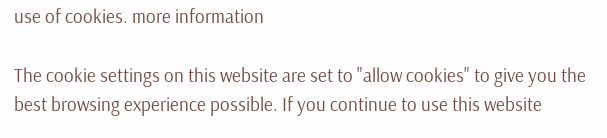use of cookies. more information

The cookie settings on this website are set to "allow cookies" to give you the best browsing experience possible. If you continue to use this website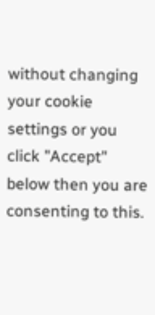without changing your cookie settings or you click "Accept" below then you are consenting to this.